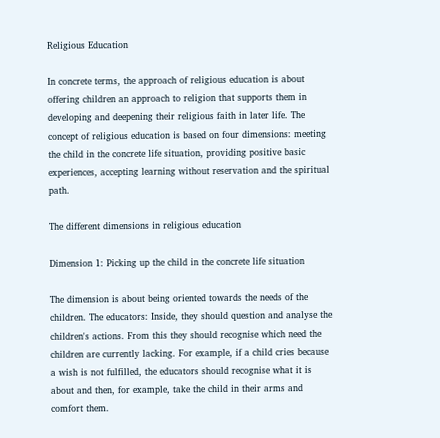Religious Education

In concrete terms, the approach of religious education is about offering children an approach to religion that supports them in developing and deepening their religious faith in later life. The concept of religious education is based on four dimensions: meeting the child in the concrete life situation, providing positive basic experiences, accepting learning without reservation and the spiritual path.

The different dimensions in religious education

Dimension 1: Picking up the child in the concrete life situation

The dimension is about being oriented towards the needs of the children. The educators: Inside, they should question and analyse the children's actions. From this they should recognise which need the children are currently lacking. For example, if a child cries because a wish is not fulfilled, the educators should recognise what it is about and then, for example, take the child in their arms and comfort them.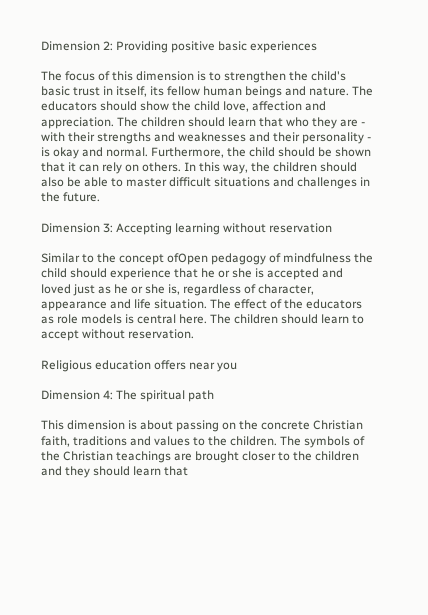Dimension 2: Providing positive basic experiences

The focus of this dimension is to strengthen the child's basic trust in itself, its fellow human beings and nature. The educators should show the child love, affection and appreciation. The children should learn that who they are - with their strengths and weaknesses and their personality - is okay and normal. Furthermore, the child should be shown that it can rely on others. In this way, the children should also be able to master difficult situations and challenges in the future.

Dimension 3: Accepting learning without reservation

Similar to the concept ofOpen pedagogy of mindfulness the child should experience that he or she is accepted and loved just as he or she is, regardless of character, appearance and life situation. The effect of the educators as role models is central here. The children should learn to accept without reservation.

Religious education offers near you

Dimension 4: The spiritual path

This dimension is about passing on the concrete Christian faith, traditions and values to the children. The symbols of the Christian teachings are brought closer to the children and they should learn that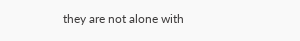they are not alone with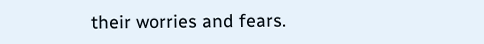their worries and fears.